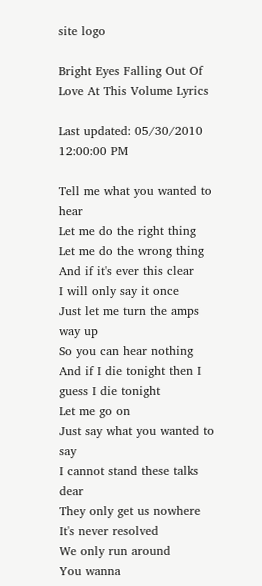site logo

Bright Eyes Falling Out Of Love At This Volume Lyrics

Last updated: 05/30/2010 12:00:00 PM

Tell me what you wanted to hear
Let me do the right thing
Let me do the wrong thing
And if it's ever this clear
I will only say it once
Just let me turn the amps way up
So you can hear nothing
And if I die tonight then I guess I die tonight
Let me go on
Just say what you wanted to say
I cannot stand these talks dear
They only get us nowhere
It's never resolved
We only run around
You wanna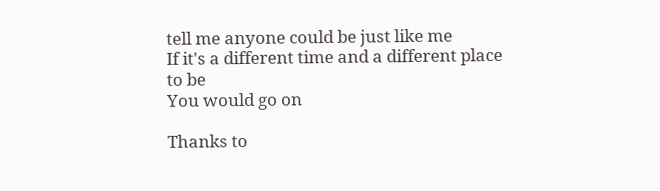tell me anyone could be just like me
If it's a different time and a different place to be
You would go on

Thanks to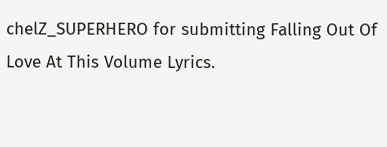chelZ_SUPERHERO for submitting Falling Out Of Love At This Volume Lyrics.